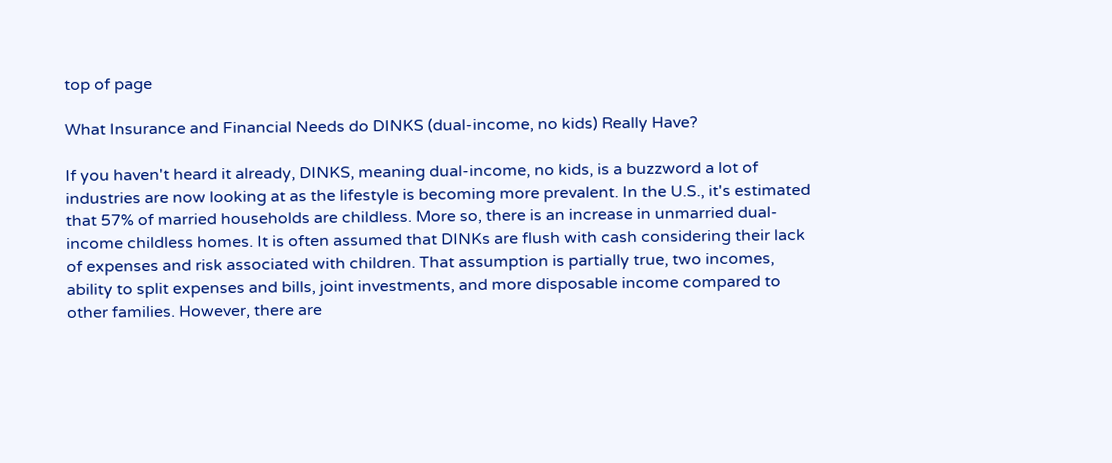top of page

What Insurance and Financial Needs do DINKS (dual-income, no kids) Really Have?

If you haven't heard it already, DINKS, meaning dual-income, no kids, is a buzzword a lot of industries are now looking at as the lifestyle is becoming more prevalent. In the U.S., it's estimated that 57% of married households are childless. More so, there is an increase in unmarried dual-income childless homes. It is often assumed that DINKs are flush with cash considering their lack of expenses and risk associated with children. That assumption is partially true, two incomes, ability to split expenses and bills, joint investments, and more disposable income compared to other families. However, there are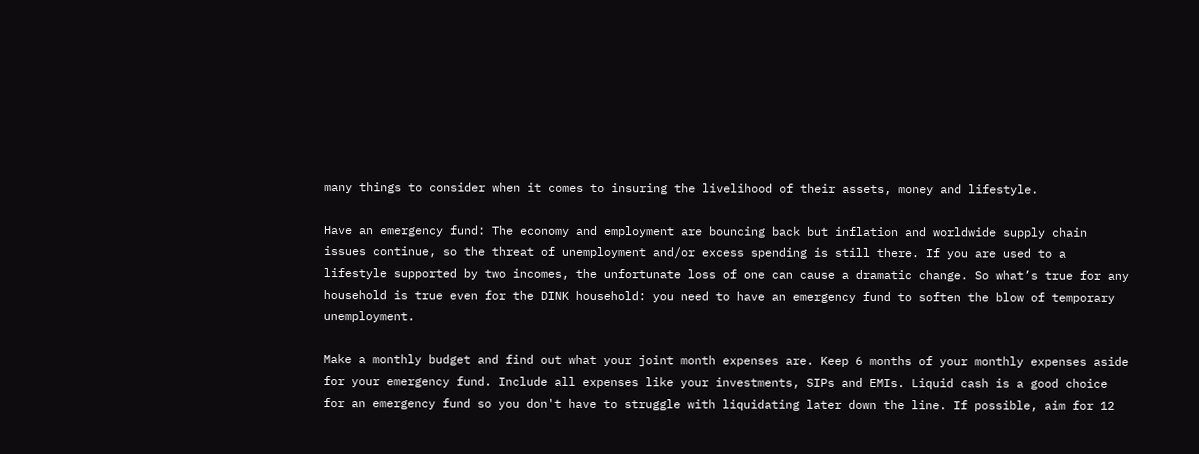many things to consider when it comes to insuring the livelihood of their assets, money and lifestyle.

Have an emergency fund: The economy and employment are bouncing back but inflation and worldwide supply chain issues continue, so the threat of unemployment and/or excess spending is still there. If you are used to a lifestyle supported by two incomes, the unfortunate loss of one can cause a dramatic change. So what’s true for any household is true even for the DINK household: you need to have an emergency fund to soften the blow of temporary unemployment.

Make a monthly budget and find out what your joint month expenses are. Keep 6 months of your monthly expenses aside for your emergency fund. Include all expenses like your investments, SIPs and EMIs. Liquid cash is a good choice for an emergency fund so you don't have to struggle with liquidating later down the line. If possible, aim for 12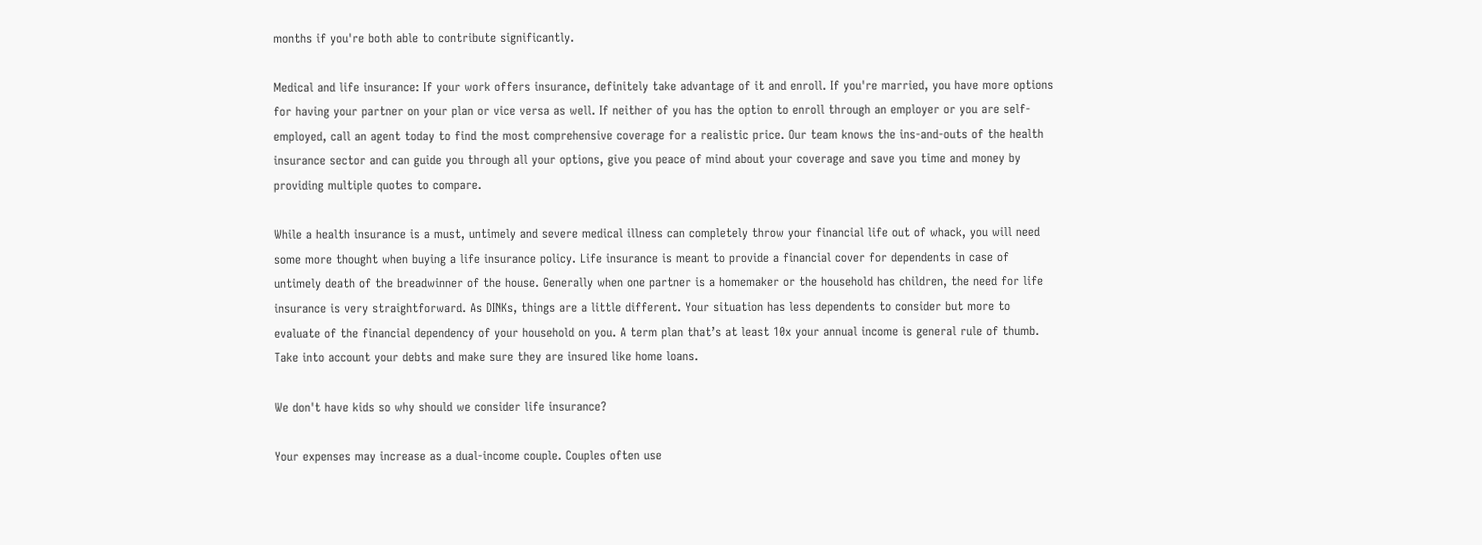months if you're both able to contribute significantly.

Medical and life insurance: If your work offers insurance, definitely take advantage of it and enroll. If you're married, you have more options for having your partner on your plan or vice versa as well. If neither of you has the option to enroll through an employer or you are self-employed, call an agent today to find the most comprehensive coverage for a realistic price. Our team knows the ins-and-outs of the health insurance sector and can guide you through all your options, give you peace of mind about your coverage and save you time and money by providing multiple quotes to compare.

While a health insurance is a must, untimely and severe medical illness can completely throw your financial life out of whack, you will need some more thought when buying a life insurance policy. Life insurance is meant to provide a financial cover for dependents in case of untimely death of the breadwinner of the house. Generally when one partner is a homemaker or the household has children, the need for life insurance is very straightforward. As DINKs, things are a little different. Your situation has less dependents to consider but more to evaluate of the financial dependency of your household on you. A term plan that’s at least 10x your annual income is general rule of thumb. Take into account your debts and make sure they are insured like home loans.

We don't have kids so why should we consider life insurance?

Your expenses may increase as a dual-income couple. Couples often use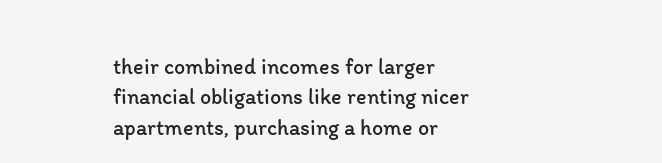their combined incomes for larger financial obligations like renting nicer apartments, purchasing a home or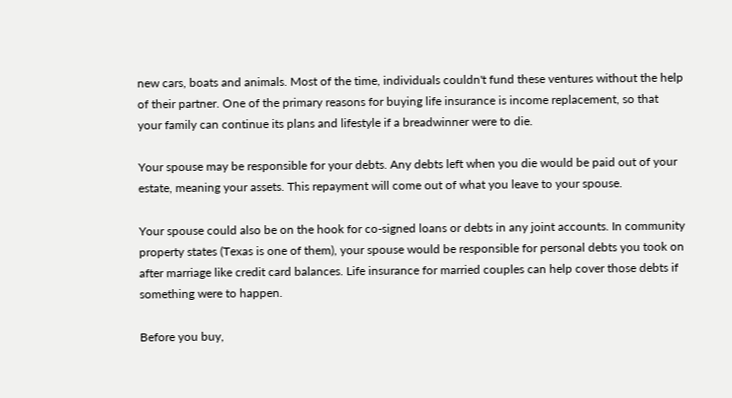new cars, boats and animals. Most of the time, individuals couldn't fund these ventures without the help of their partner. One of the primary reasons for buying life insurance is income replacement, so that your family can continue its plans and lifestyle if a breadwinner were to die.

Your spouse may be responsible for your debts. Any debts left when you die would be paid out of your estate, meaning your assets. This repayment will come out of what you leave to your spouse.

Your spouse could also be on the hook for co-signed loans or debts in any joint accounts. In community property states (Texas is one of them), your spouse would be responsible for personal debts you took on after marriage like credit card balances. Life insurance for married couples can help cover those debts if something were to happen.

Before you buy,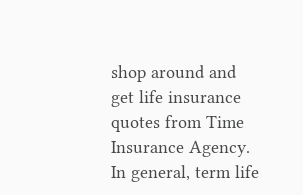shop around and get life insurance quotes from Time Insurance Agency. In general, term life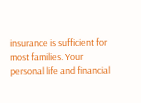insurance is sufficient for most families. Your personal life and financial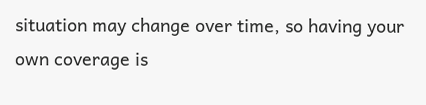situation may change over time, so having your own coverage is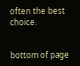often the best choice.


bottom of page